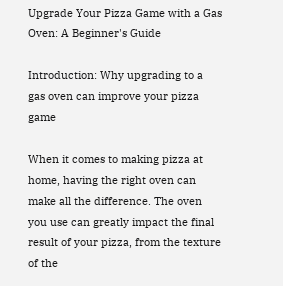Upgrade Your Pizza Game with a Gas Oven: A Beginner's Guide

Introduction: Why upgrading to a gas oven can improve your pizza game

When it comes to making pizza at home, having the right oven can make all the difference. The oven you use can greatly impact the final result of your pizza, from the texture of the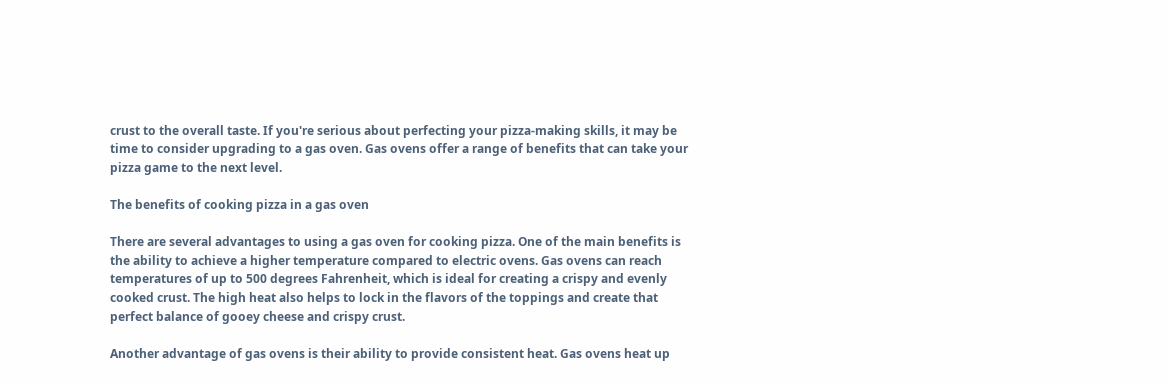crust to the overall taste. If you're serious about perfecting your pizza-making skills, it may be time to consider upgrading to a gas oven. Gas ovens offer a range of benefits that can take your pizza game to the next level.

The benefits of cooking pizza in a gas oven

There are several advantages to using a gas oven for cooking pizza. One of the main benefits is the ability to achieve a higher temperature compared to electric ovens. Gas ovens can reach temperatures of up to 500 degrees Fahrenheit, which is ideal for creating a crispy and evenly cooked crust. The high heat also helps to lock in the flavors of the toppings and create that perfect balance of gooey cheese and crispy crust.

Another advantage of gas ovens is their ability to provide consistent heat. Gas ovens heat up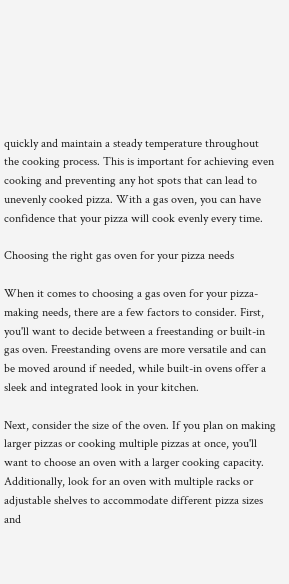quickly and maintain a steady temperature throughout the cooking process. This is important for achieving even cooking and preventing any hot spots that can lead to unevenly cooked pizza. With a gas oven, you can have confidence that your pizza will cook evenly every time.

Choosing the right gas oven for your pizza needs

When it comes to choosing a gas oven for your pizza-making needs, there are a few factors to consider. First, you'll want to decide between a freestanding or built-in gas oven. Freestanding ovens are more versatile and can be moved around if needed, while built-in ovens offer a sleek and integrated look in your kitchen.

Next, consider the size of the oven. If you plan on making larger pizzas or cooking multiple pizzas at once, you'll want to choose an oven with a larger cooking capacity. Additionally, look for an oven with multiple racks or adjustable shelves to accommodate different pizza sizes and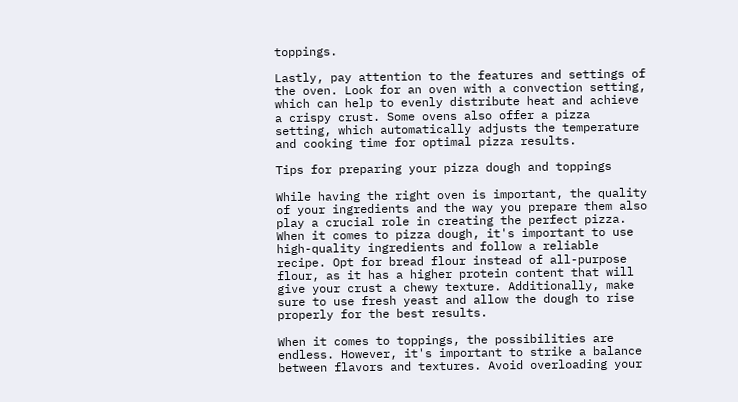toppings.

Lastly, pay attention to the features and settings of the oven. Look for an oven with a convection setting, which can help to evenly distribute heat and achieve a crispy crust. Some ovens also offer a pizza setting, which automatically adjusts the temperature and cooking time for optimal pizza results.

Tips for preparing your pizza dough and toppings

While having the right oven is important, the quality of your ingredients and the way you prepare them also play a crucial role in creating the perfect pizza. When it comes to pizza dough, it's important to use high-quality ingredients and follow a reliable recipe. Opt for bread flour instead of all-purpose flour, as it has a higher protein content that will give your crust a chewy texture. Additionally, make sure to use fresh yeast and allow the dough to rise properly for the best results.

When it comes to toppings, the possibilities are endless. However, it's important to strike a balance between flavors and textures. Avoid overloading your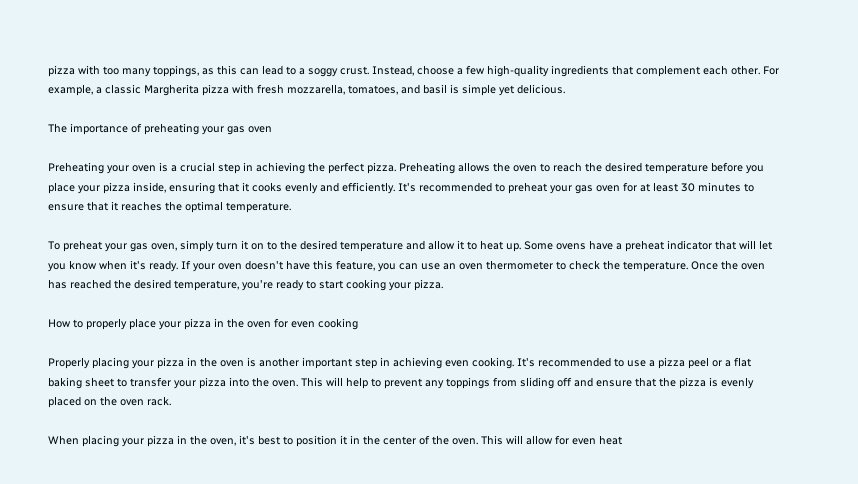pizza with too many toppings, as this can lead to a soggy crust. Instead, choose a few high-quality ingredients that complement each other. For example, a classic Margherita pizza with fresh mozzarella, tomatoes, and basil is simple yet delicious.

The importance of preheating your gas oven

Preheating your oven is a crucial step in achieving the perfect pizza. Preheating allows the oven to reach the desired temperature before you place your pizza inside, ensuring that it cooks evenly and efficiently. It's recommended to preheat your gas oven for at least 30 minutes to ensure that it reaches the optimal temperature.

To preheat your gas oven, simply turn it on to the desired temperature and allow it to heat up. Some ovens have a preheat indicator that will let you know when it's ready. If your oven doesn't have this feature, you can use an oven thermometer to check the temperature. Once the oven has reached the desired temperature, you're ready to start cooking your pizza.

How to properly place your pizza in the oven for even cooking

Properly placing your pizza in the oven is another important step in achieving even cooking. It's recommended to use a pizza peel or a flat baking sheet to transfer your pizza into the oven. This will help to prevent any toppings from sliding off and ensure that the pizza is evenly placed on the oven rack.

When placing your pizza in the oven, it's best to position it in the center of the oven. This will allow for even heat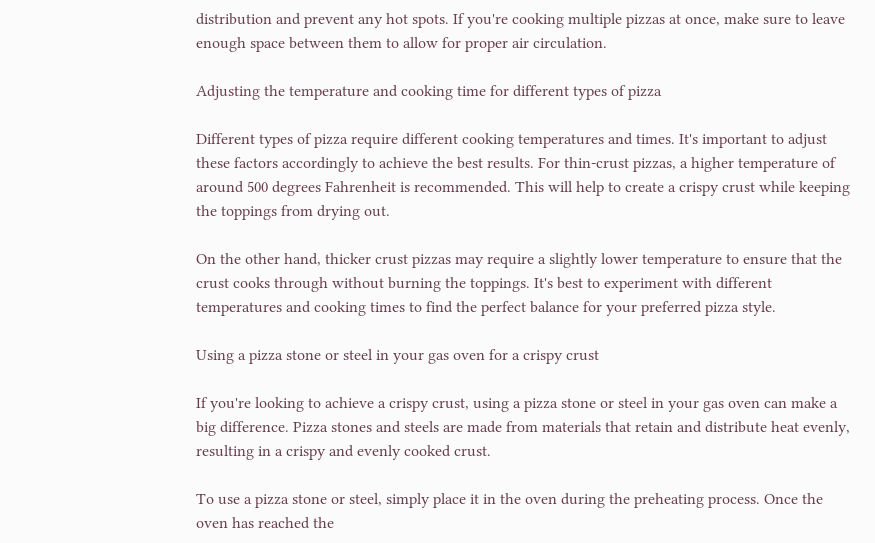distribution and prevent any hot spots. If you're cooking multiple pizzas at once, make sure to leave enough space between them to allow for proper air circulation.

Adjusting the temperature and cooking time for different types of pizza

Different types of pizza require different cooking temperatures and times. It's important to adjust these factors accordingly to achieve the best results. For thin-crust pizzas, a higher temperature of around 500 degrees Fahrenheit is recommended. This will help to create a crispy crust while keeping the toppings from drying out.

On the other hand, thicker crust pizzas may require a slightly lower temperature to ensure that the crust cooks through without burning the toppings. It's best to experiment with different temperatures and cooking times to find the perfect balance for your preferred pizza style.

Using a pizza stone or steel in your gas oven for a crispy crust

If you're looking to achieve a crispy crust, using a pizza stone or steel in your gas oven can make a big difference. Pizza stones and steels are made from materials that retain and distribute heat evenly, resulting in a crispy and evenly cooked crust.

To use a pizza stone or steel, simply place it in the oven during the preheating process. Once the oven has reached the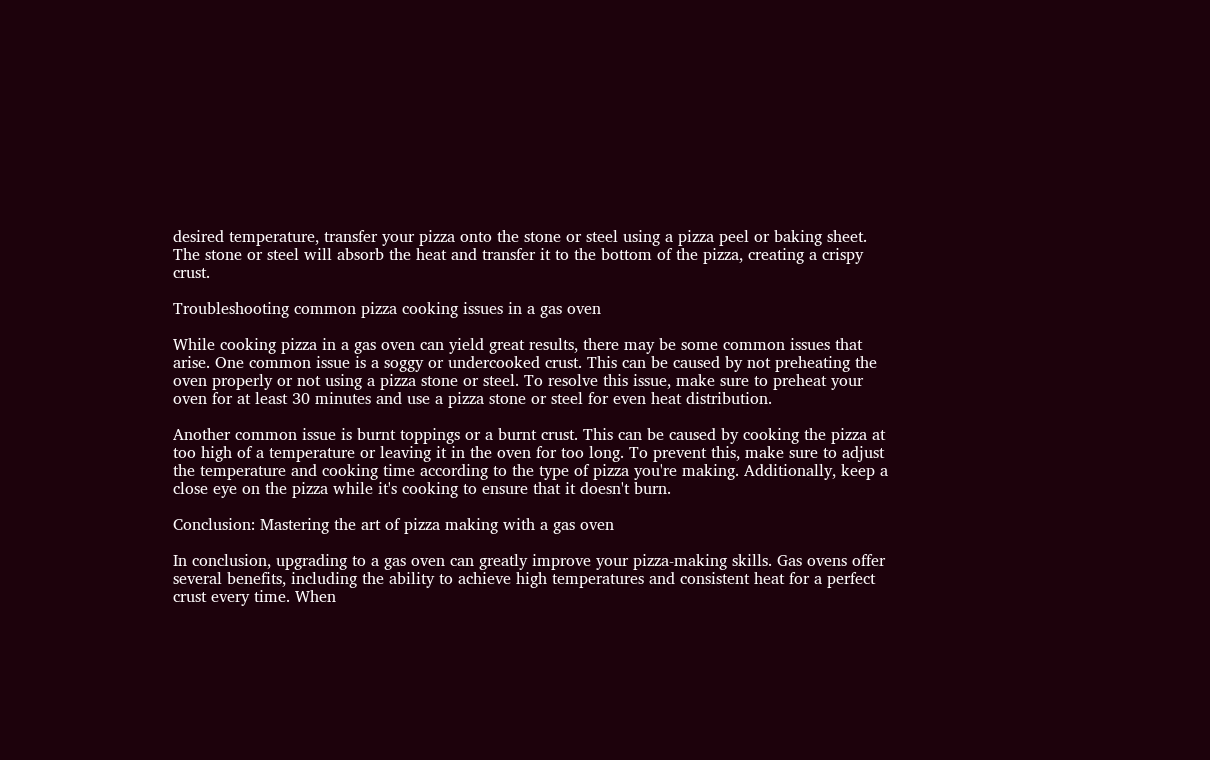desired temperature, transfer your pizza onto the stone or steel using a pizza peel or baking sheet. The stone or steel will absorb the heat and transfer it to the bottom of the pizza, creating a crispy crust.

Troubleshooting common pizza cooking issues in a gas oven

While cooking pizza in a gas oven can yield great results, there may be some common issues that arise. One common issue is a soggy or undercooked crust. This can be caused by not preheating the oven properly or not using a pizza stone or steel. To resolve this issue, make sure to preheat your oven for at least 30 minutes and use a pizza stone or steel for even heat distribution.

Another common issue is burnt toppings or a burnt crust. This can be caused by cooking the pizza at too high of a temperature or leaving it in the oven for too long. To prevent this, make sure to adjust the temperature and cooking time according to the type of pizza you're making. Additionally, keep a close eye on the pizza while it's cooking to ensure that it doesn't burn.

Conclusion: Mastering the art of pizza making with a gas oven

In conclusion, upgrading to a gas oven can greatly improve your pizza-making skills. Gas ovens offer several benefits, including the ability to achieve high temperatures and consistent heat for a perfect crust every time. When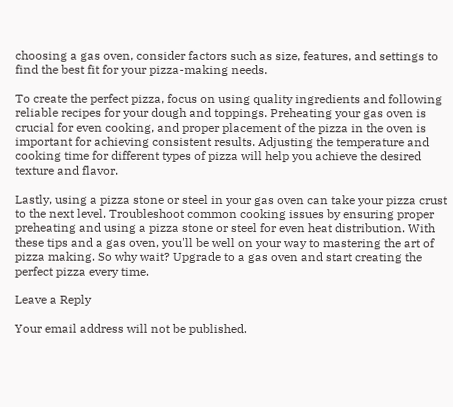choosing a gas oven, consider factors such as size, features, and settings to find the best fit for your pizza-making needs.

To create the perfect pizza, focus on using quality ingredients and following reliable recipes for your dough and toppings. Preheating your gas oven is crucial for even cooking, and proper placement of the pizza in the oven is important for achieving consistent results. Adjusting the temperature and cooking time for different types of pizza will help you achieve the desired texture and flavor.

Lastly, using a pizza stone or steel in your gas oven can take your pizza crust to the next level. Troubleshoot common cooking issues by ensuring proper preheating and using a pizza stone or steel for even heat distribution. With these tips and a gas oven, you'll be well on your way to mastering the art of pizza making. So why wait? Upgrade to a gas oven and start creating the perfect pizza every time.

Leave a Reply

Your email address will not be published.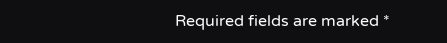Required fields are marked *